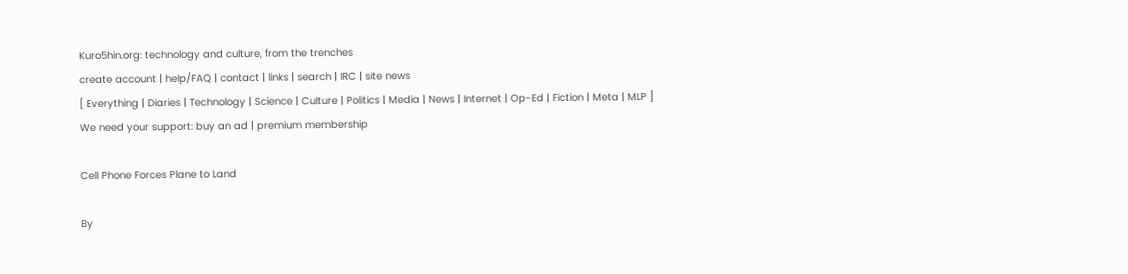Kuro5hin.org: technology and culture, from the trenches
create account | help/FAQ | contact | links | search | IRC | site news
[ Everything | Diaries | Technology | Science | Culture | Politics | Media | News | Internet | Op-Ed | Fiction | Meta | MLP ]
We need your support: buy an ad | premium membership

Cell Phone Forces Plane to Land

By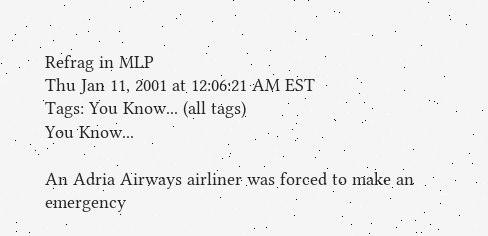Refrag in MLP
Thu Jan 11, 2001 at 12:06:21 AM EST
Tags: You Know... (all tags)
You Know...

An Adria Airways airliner was forced to make an emergency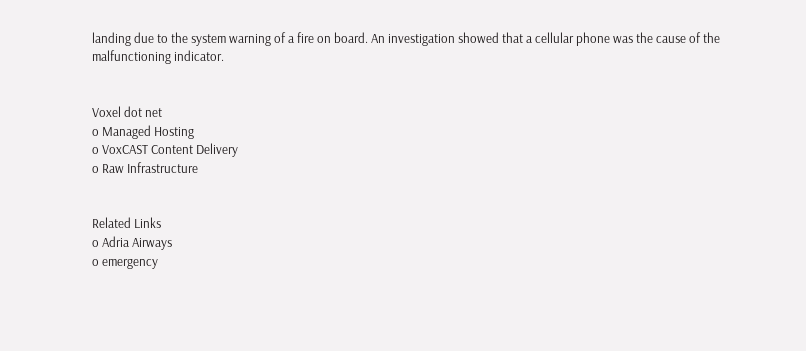landing due to the system warning of a fire on board. An investigation showed that a cellular phone was the cause of the malfunctioning indicator.


Voxel dot net
o Managed Hosting
o VoxCAST Content Delivery
o Raw Infrastructure


Related Links
o Adria Airways
o emergency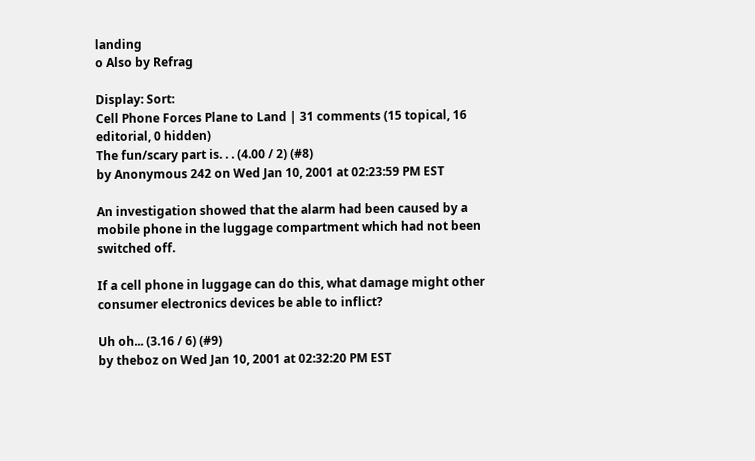landing
o Also by Refrag

Display: Sort:
Cell Phone Forces Plane to Land | 31 comments (15 topical, 16 editorial, 0 hidden)
The fun/scary part is. . . (4.00 / 2) (#8)
by Anonymous 242 on Wed Jan 10, 2001 at 02:23:59 PM EST

An investigation showed that the alarm had been caused by a mobile phone in the luggage compartment which had not been switched off.

If a cell phone in luggage can do this, what damage might other consumer electronics devices be able to inflict?

Uh oh... (3.16 / 6) (#9)
by theboz on Wed Jan 10, 2001 at 02:32:20 PM EST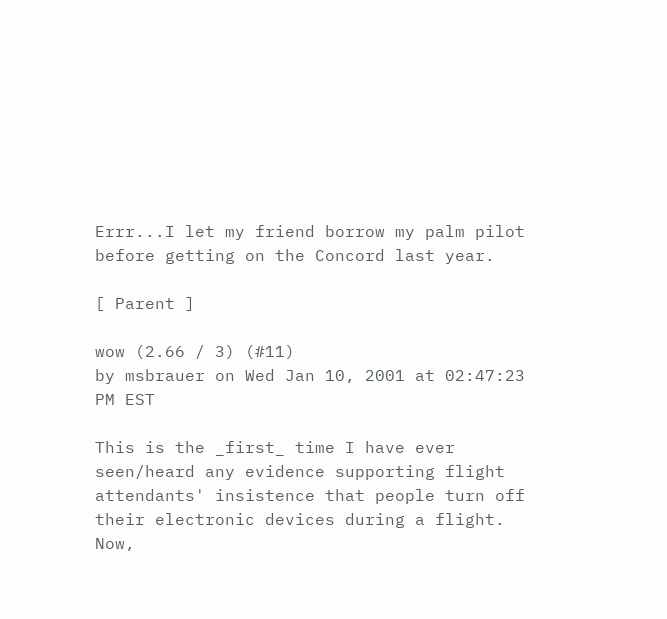Errr...I let my friend borrow my palm pilot before getting on the Concord last year.

[ Parent ]

wow (2.66 / 3) (#11)
by msbrauer on Wed Jan 10, 2001 at 02:47:23 PM EST

This is the _first_ time I have ever seen/heard any evidence supporting flight attendants' insistence that people turn off their electronic devices during a flight. Now,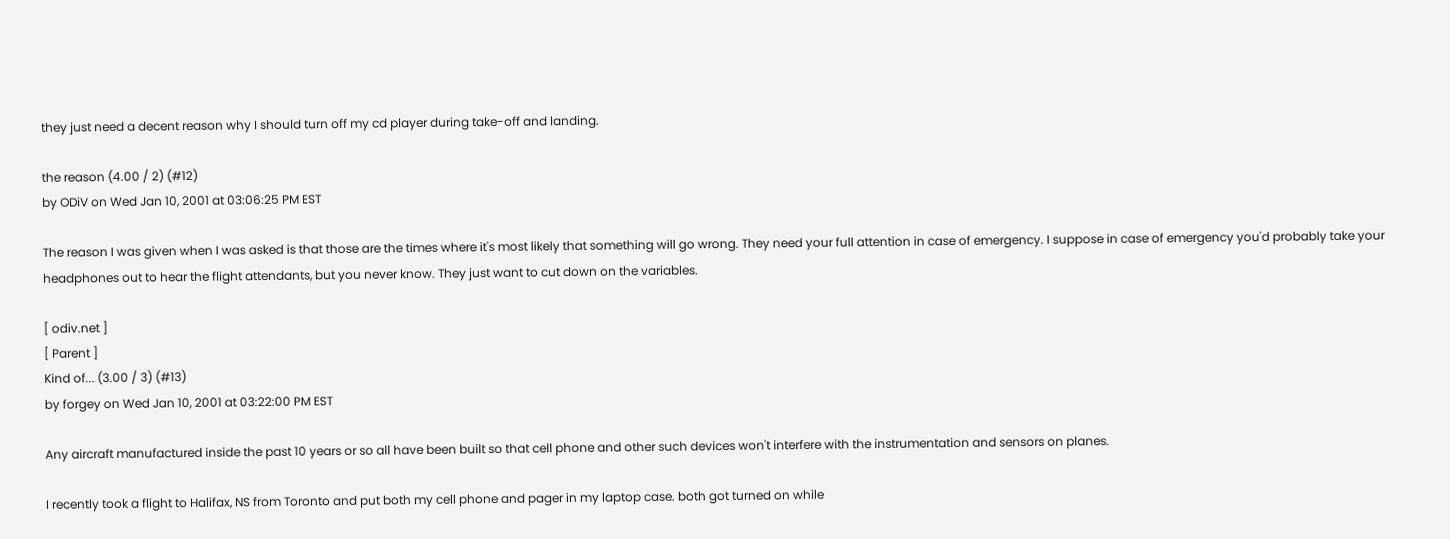they just need a decent reason why I should turn off my cd player during take-off and landing.

the reason (4.00 / 2) (#12)
by ODiV on Wed Jan 10, 2001 at 03:06:25 PM EST

The reason I was given when I was asked is that those are the times where it's most likely that something will go wrong. They need your full attention in case of emergency. I suppose in case of emergency you'd probably take your headphones out to hear the flight attendants, but you never know. They just want to cut down on the variables.

[ odiv.net ]
[ Parent ]
Kind of... (3.00 / 3) (#13)
by forgey on Wed Jan 10, 2001 at 03:22:00 PM EST

Any aircraft manufactured inside the past 10 years or so all have been built so that cell phone and other such devices won't interfere with the instrumentation and sensors on planes.

I recently took a flight to Halifax, NS from Toronto and put both my cell phone and pager in my laptop case. both got turned on while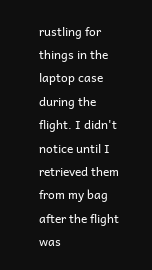rustling for things in the laptop case during the flight. I didn't notice until I retrieved them from my bag after the flight was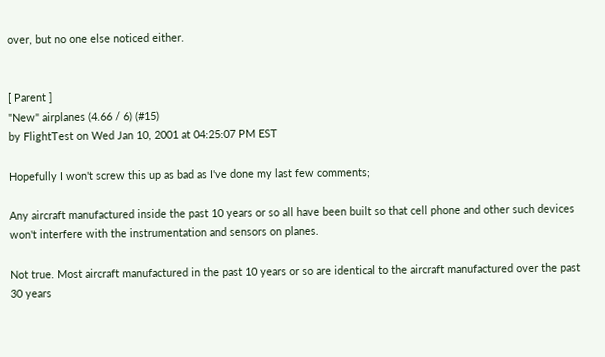over, but no one else noticed either.


[ Parent ]
"New" airplanes (4.66 / 6) (#15)
by FlightTest on Wed Jan 10, 2001 at 04:25:07 PM EST

Hopefully I won't screw this up as bad as I've done my last few comments;

Any aircraft manufactured inside the past 10 years or so all have been built so that cell phone and other such devices won't interfere with the instrumentation and sensors on planes.

Not true. Most aircraft manufactured in the past 10 years or so are identical to the aircraft manufactured over the past 30 years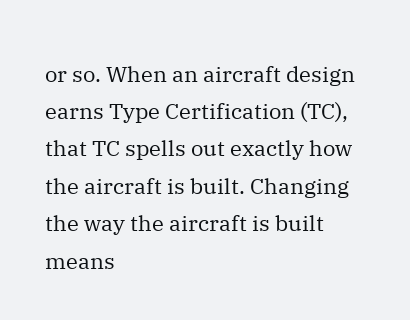or so. When an aircraft design earns Type Certification (TC), that TC spells out exactly how the aircraft is built. Changing the way the aircraft is built means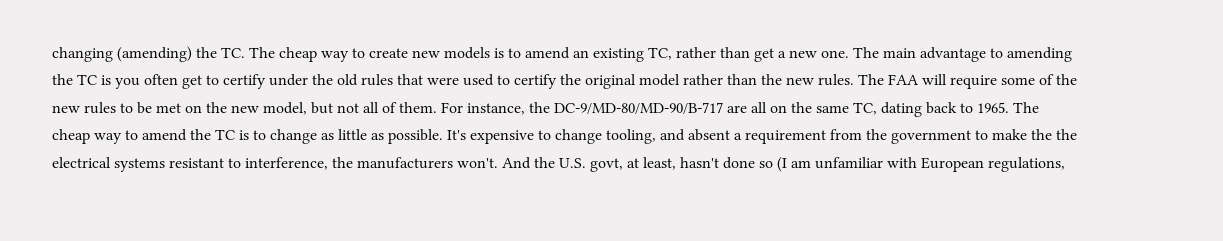changing (amending) the TC. The cheap way to create new models is to amend an existing TC, rather than get a new one. The main advantage to amending the TC is you often get to certify under the old rules that were used to certify the original model rather than the new rules. The FAA will require some of the new rules to be met on the new model, but not all of them. For instance, the DC-9/MD-80/MD-90/B-717 are all on the same TC, dating back to 1965. The cheap way to amend the TC is to change as little as possible. It's expensive to change tooling, and absent a requirement from the government to make the the electrical systems resistant to interference, the manufacturers won't. And the U.S. govt, at least, hasn't done so (I am unfamiliar with European regulations,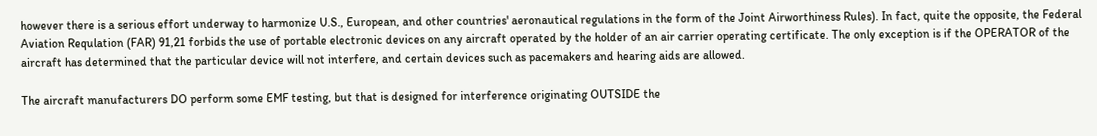however there is a serious effort underway to harmonize U.S., European, and other countries' aeronautical regulations in the form of the Joint Airworthiness Rules). In fact, quite the opposite, the Federal Aviation Requlation (FAR) 91,21 forbids the use of portable electronic devices on any aircraft operated by the holder of an air carrier operating certificate. The only exception is if the OPERATOR of the aircraft has determined that the particular device will not interfere, and certain devices such as pacemakers and hearing aids are allowed.

The aircraft manufacturers DO perform some EMF testing, but that is designed for interference originating OUTSIDE the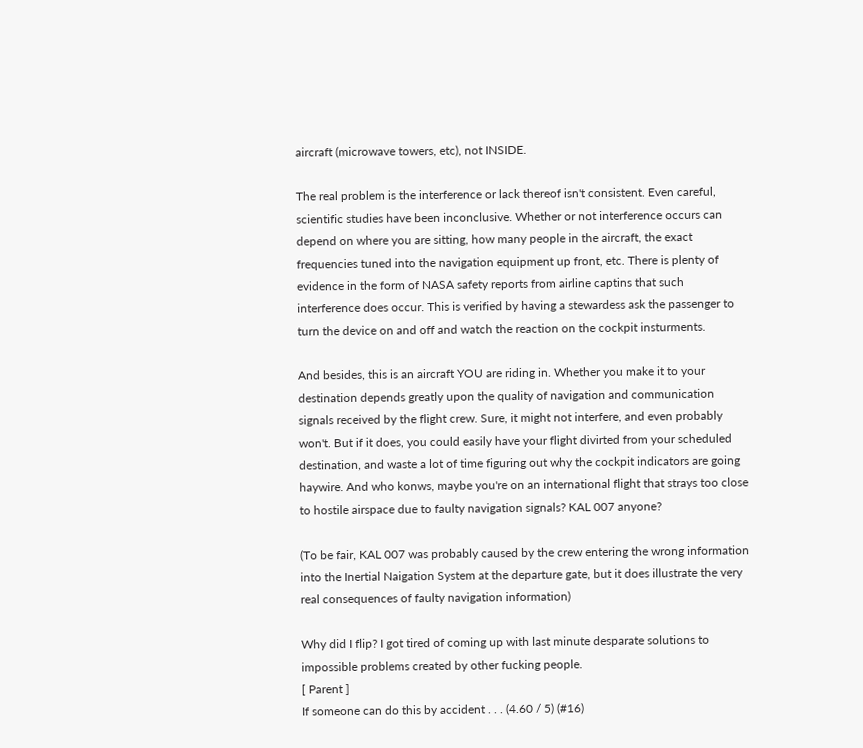aircraft (microwave towers, etc), not INSIDE.

The real problem is the interference or lack thereof isn't consistent. Even careful, scientific studies have been inconclusive. Whether or not interference occurs can depend on where you are sitting, how many people in the aircraft, the exact frequencies tuned into the navigation equipment up front, etc. There is plenty of evidence in the form of NASA safety reports from airline captins that such interference does occur. This is verified by having a stewardess ask the passenger to turn the device on and off and watch the reaction on the cockpit insturments.

And besides, this is an aircraft YOU are riding in. Whether you make it to your destination depends greatly upon the quality of navigation and communication signals received by the flight crew. Sure, it might not interfere, and even probably won't. But if it does, you could easily have your flight divirted from your scheduled destination, and waste a lot of time figuring out why the cockpit indicators are going haywire. And who konws, maybe you're on an international flight that strays too close to hostile airspace due to faulty navigation signals? KAL 007 anyone?

(To be fair, KAL 007 was probably caused by the crew entering the wrong information into the Inertial Naigation System at the departure gate, but it does illustrate the very real consequences of faulty navigation information)

Why did I flip? I got tired of coming up with last minute desparate solutions to impossible problems created by other fucking people.
[ Parent ]
If someone can do this by accident . . . (4.60 / 5) (#16)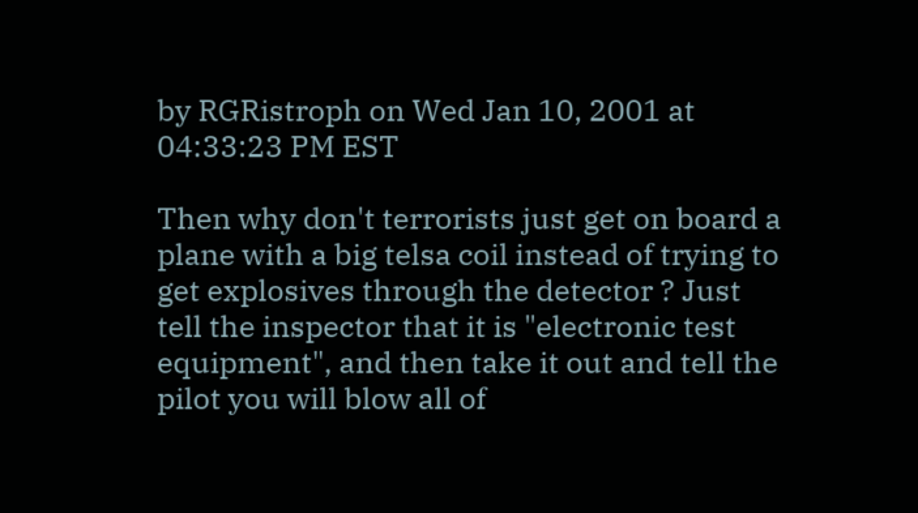by RGRistroph on Wed Jan 10, 2001 at 04:33:23 PM EST

Then why don't terrorists just get on board a plane with a big telsa coil instead of trying to get explosives through the detector ? Just tell the inspector that it is "electronic test equipment", and then take it out and tell the pilot you will blow all of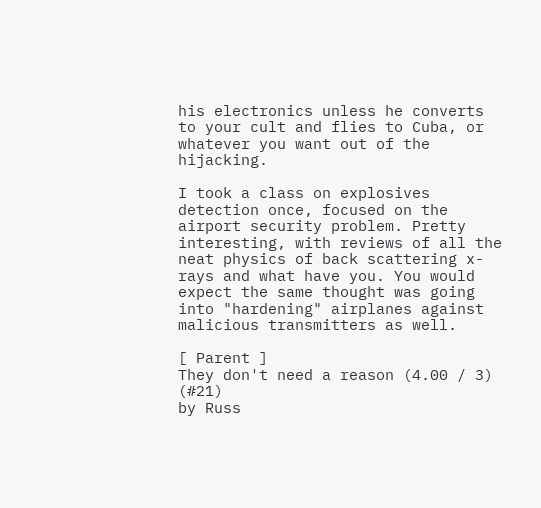his electronics unless he converts to your cult and flies to Cuba, or whatever you want out of the hijacking.

I took a class on explosives detection once, focused on the airport security problem. Pretty interesting, with reviews of all the neat physics of back scattering x-rays and what have you. You would expect the same thought was going into "hardening" airplanes against malicious transmitters as well.

[ Parent ]
They don't need a reason (4.00 / 3) (#21)
by Russ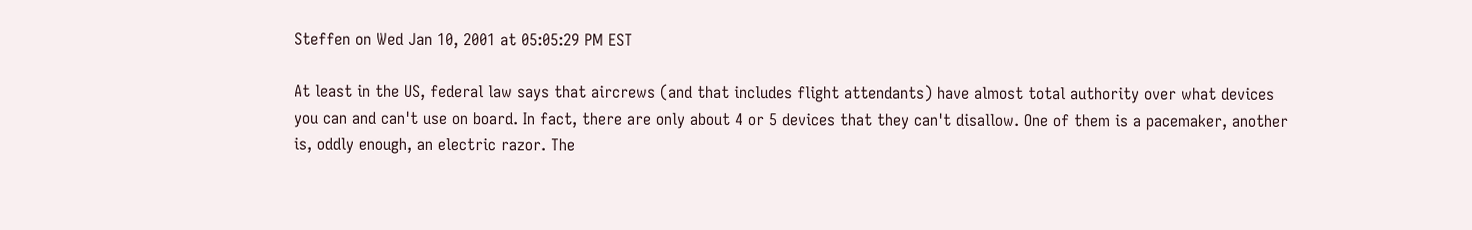Steffen on Wed Jan 10, 2001 at 05:05:29 PM EST

At least in the US, federal law says that aircrews (and that includes flight attendants) have almost total authority over what devices you can and can't use on board. In fact, there are only about 4 or 5 devices that they can't disallow. One of them is a pacemaker, another is, oddly enough, an electric razor. The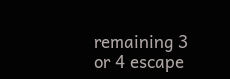remaining 3 or 4 escape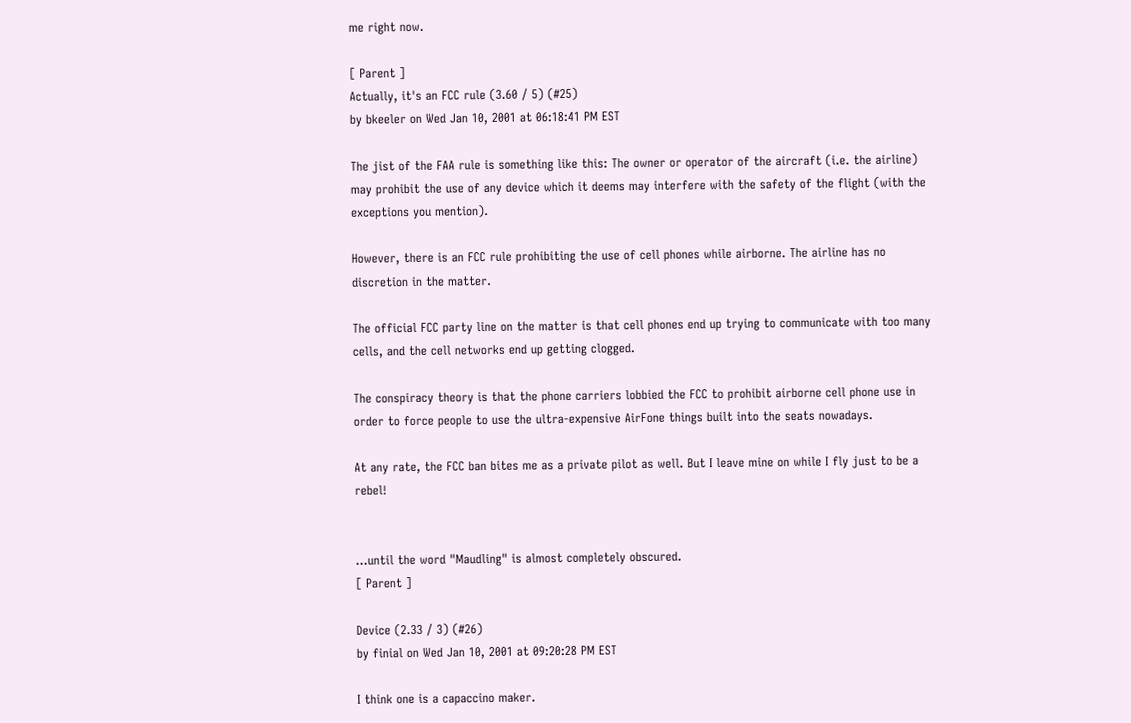me right now.

[ Parent ]
Actually, it's an FCC rule (3.60 / 5) (#25)
by bkeeler on Wed Jan 10, 2001 at 06:18:41 PM EST

The jist of the FAA rule is something like this: The owner or operator of the aircraft (i.e. the airline) may prohibit the use of any device which it deems may interfere with the safety of the flight (with the exceptions you mention).

However, there is an FCC rule prohibiting the use of cell phones while airborne. The airline has no discretion in the matter.

The official FCC party line on the matter is that cell phones end up trying to communicate with too many cells, and the cell networks end up getting clogged.

The conspiracy theory is that the phone carriers lobbied the FCC to prohibit airborne cell phone use in order to force people to use the ultra-expensive AirFone things built into the seats nowadays.

At any rate, the FCC ban bites me as a private pilot as well. But I leave mine on while I fly just to be a rebel!


...until the word "Maudling" is almost completely obscured.
[ Parent ]

Device (2.33 / 3) (#26)
by finial on Wed Jan 10, 2001 at 09:20:28 PM EST

I think one is a capaccino maker.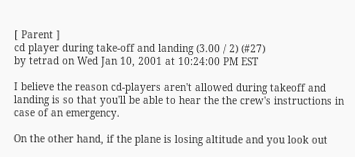[ Parent ]
cd player during take-off and landing (3.00 / 2) (#27)
by tetrad on Wed Jan 10, 2001 at 10:24:00 PM EST

I believe the reason cd-players aren't allowed during takeoff and landing is so that you'll be able to hear the the crew's instructions in case of an emergency.

On the other hand, if the plane is losing altitude and you look out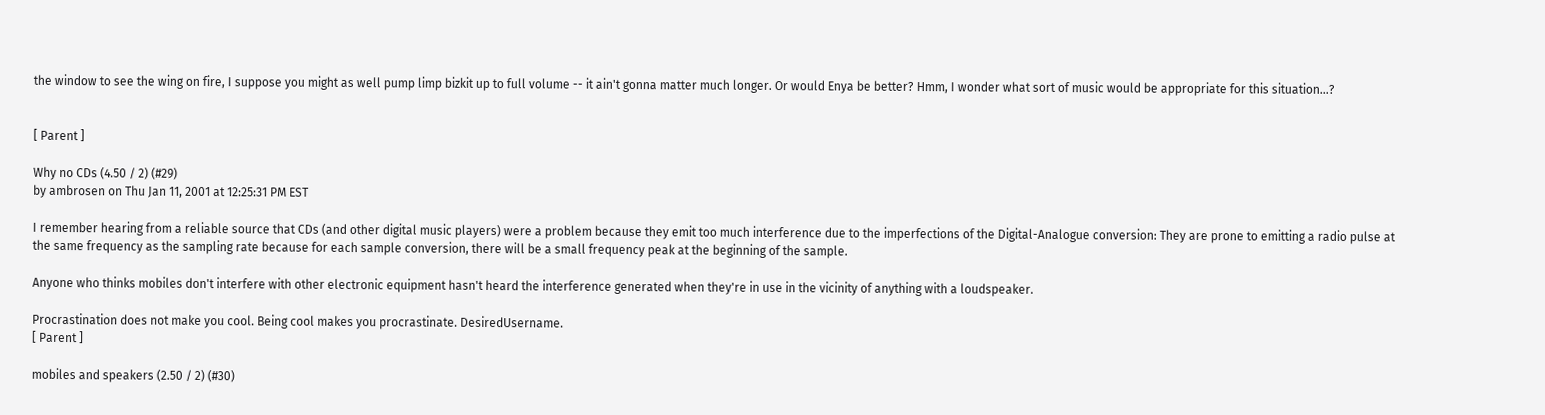the window to see the wing on fire, I suppose you might as well pump limp bizkit up to full volume -- it ain't gonna matter much longer. Or would Enya be better? Hmm, I wonder what sort of music would be appropriate for this situation...?


[ Parent ]

Why no CDs (4.50 / 2) (#29)
by ambrosen on Thu Jan 11, 2001 at 12:25:31 PM EST

I remember hearing from a reliable source that CDs (and other digital music players) were a problem because they emit too much interference due to the imperfections of the Digital-Analogue conversion: They are prone to emitting a radio pulse at the same frequency as the sampling rate because for each sample conversion, there will be a small frequency peak at the beginning of the sample.

Anyone who thinks mobiles don't interfere with other electronic equipment hasn't heard the interference generated when they're in use in the vicinity of anything with a loudspeaker.

Procrastination does not make you cool. Being cool makes you procrastinate. DesiredUsername.
[ Parent ]

mobiles and speakers (2.50 / 2) (#30)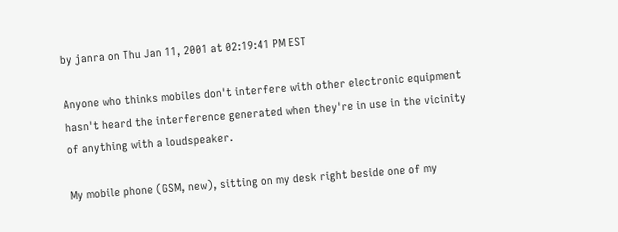by janra on Thu Jan 11, 2001 at 02:19:41 PM EST

Anyone who thinks mobiles don't interfere with other electronic equipment hasn't heard the interference generated when they're in use in the vicinity of anything with a loudspeaker.

My mobile phone (GSM, new), sitting on my desk right beside one of my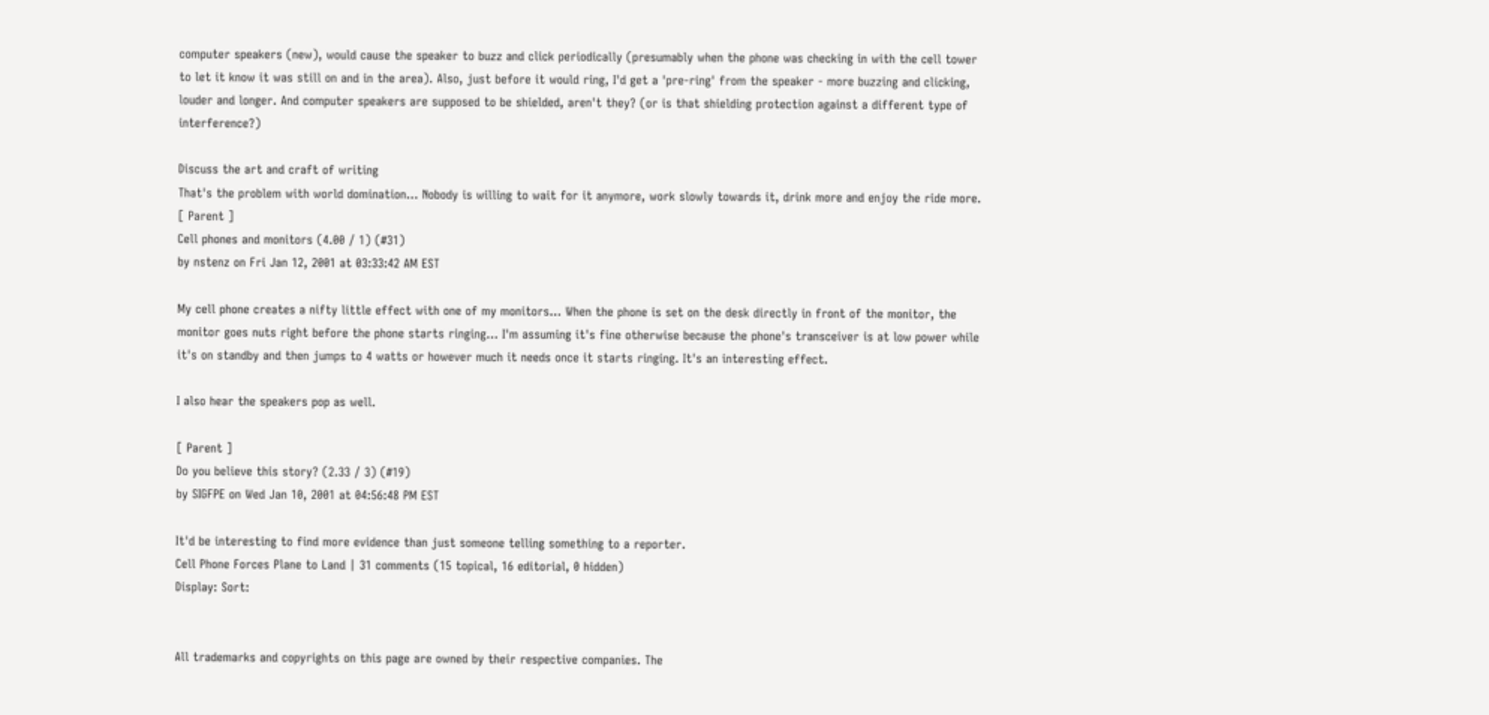computer speakers (new), would cause the speaker to buzz and click periodically (presumably when the phone was checking in with the cell tower to let it know it was still on and in the area). Also, just before it would ring, I'd get a 'pre-ring' from the speaker - more buzzing and clicking, louder and longer. And computer speakers are supposed to be shielded, aren't they? (or is that shielding protection against a different type of interference?)

Discuss the art and craft of writing
That's the problem with world domination... Nobody is willing to wait for it anymore, work slowly towards it, drink more and enjoy the ride more.
[ Parent ]
Cell phones and monitors (4.00 / 1) (#31)
by nstenz on Fri Jan 12, 2001 at 03:33:42 AM EST

My cell phone creates a nifty little effect with one of my monitors... When the phone is set on the desk directly in front of the monitor, the monitor goes nuts right before the phone starts ringing... I'm assuming it's fine otherwise because the phone's transceiver is at low power while it's on standby and then jumps to 4 watts or however much it needs once it starts ringing. It's an interesting effect.

I also hear the speakers pop as well.

[ Parent ]
Do you believe this story? (2.33 / 3) (#19)
by SIGFPE on Wed Jan 10, 2001 at 04:56:48 PM EST

It'd be interesting to find more evidence than just someone telling something to a reporter.
Cell Phone Forces Plane to Land | 31 comments (15 topical, 16 editorial, 0 hidden)
Display: Sort:


All trademarks and copyrights on this page are owned by their respective companies. The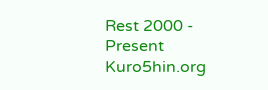Rest 2000 - Present Kuro5hin.org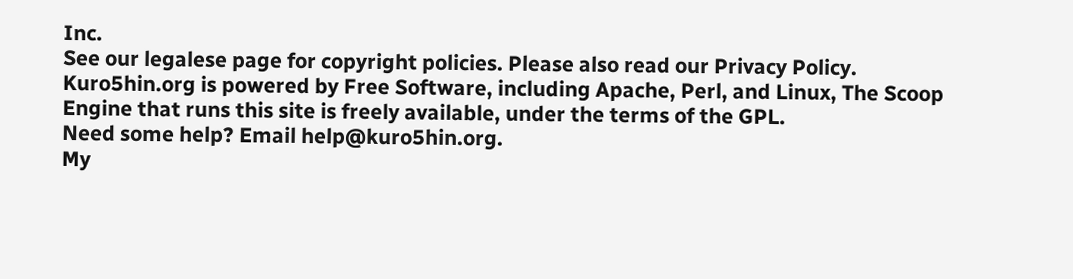Inc.
See our legalese page for copyright policies. Please also read our Privacy Policy.
Kuro5hin.org is powered by Free Software, including Apache, Perl, and Linux, The Scoop Engine that runs this site is freely available, under the terms of the GPL.
Need some help? Email help@kuro5hin.org.
My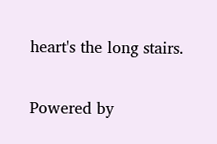heart's the long stairs.

Powered by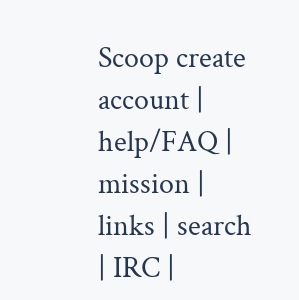Scoop create account | help/FAQ | mission | links | search | IRC |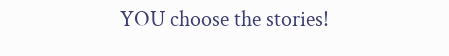YOU choose the stories!